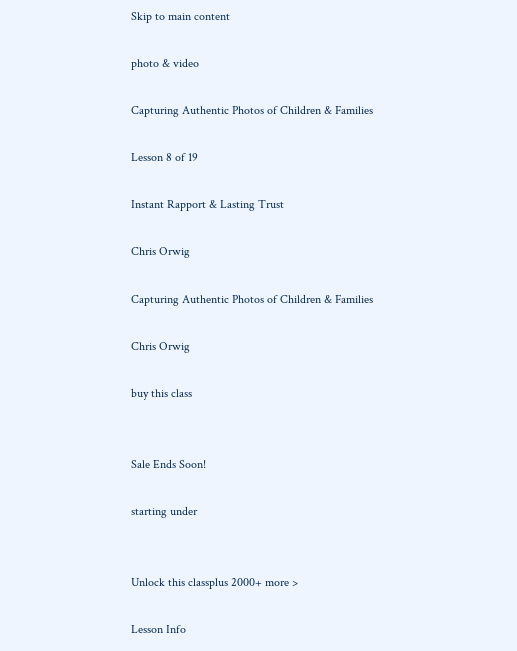Skip to main content

photo & video

Capturing Authentic Photos of Children & Families

Lesson 8 of 19

Instant Rapport & Lasting Trust

Chris Orwig

Capturing Authentic Photos of Children & Families

Chris Orwig

buy this class


Sale Ends Soon!

starting under


Unlock this classplus 2000+ more >

Lesson Info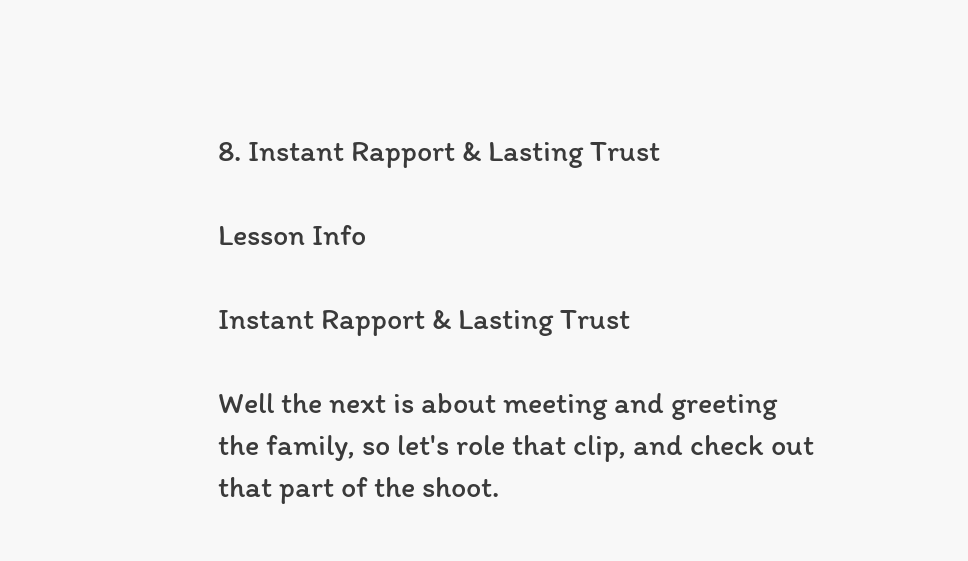8. Instant Rapport & Lasting Trust

Lesson Info

Instant Rapport & Lasting Trust

Well the next is about meeting and greeting the family, so let's role that clip, and check out that part of the shoot.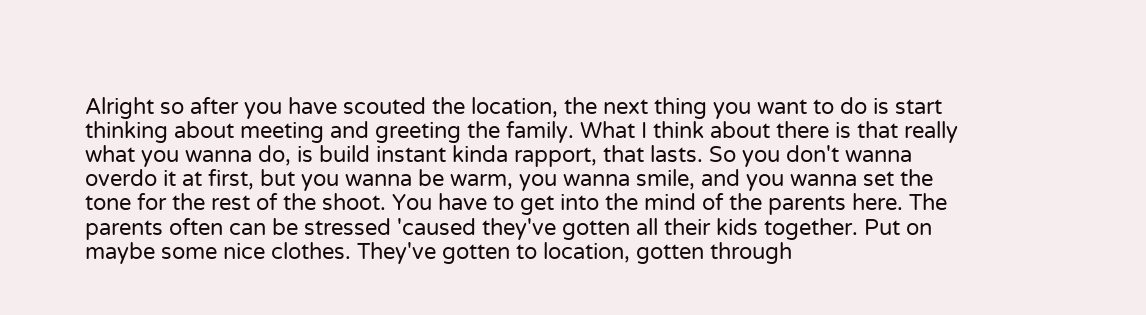Alright so after you have scouted the location, the next thing you want to do is start thinking about meeting and greeting the family. What I think about there is that really what you wanna do, is build instant kinda rapport, that lasts. So you don't wanna overdo it at first, but you wanna be warm, you wanna smile, and you wanna set the tone for the rest of the shoot. You have to get into the mind of the parents here. The parents often can be stressed 'caused they've gotten all their kids together. Put on maybe some nice clothes. They've gotten to location, gotten through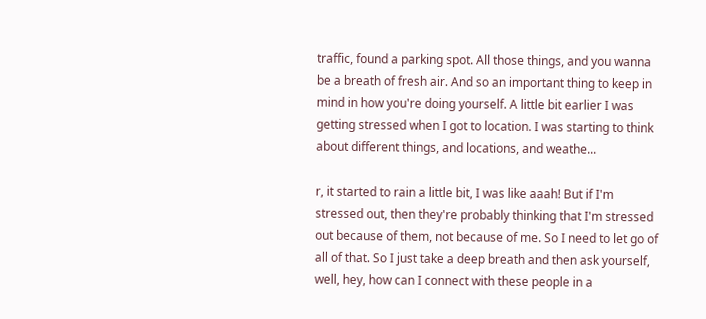traffic, found a parking spot. All those things, and you wanna be a breath of fresh air. And so an important thing to keep in mind in how you're doing yourself. A little bit earlier I was getting stressed when I got to location. I was starting to think about different things, and locations, and weathe...

r, it started to rain a little bit, I was like aaah! But if I'm stressed out, then they're probably thinking that I'm stressed out because of them, not because of me. So I need to let go of all of that. So I just take a deep breath and then ask yourself, well, hey, how can I connect with these people in a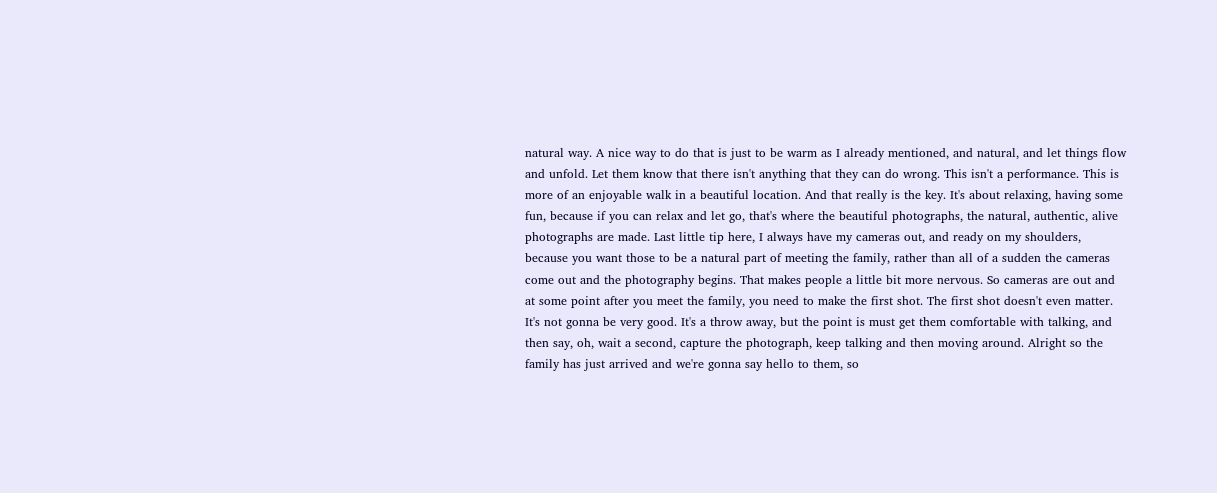natural way. A nice way to do that is just to be warm as I already mentioned, and natural, and let things flow and unfold. Let them know that there isn't anything that they can do wrong. This isn't a performance. This is more of an enjoyable walk in a beautiful location. And that really is the key. It's about relaxing, having some fun, because if you can relax and let go, that's where the beautiful photographs, the natural, authentic, alive photographs are made. Last little tip here, I always have my cameras out, and ready on my shoulders, because you want those to be a natural part of meeting the family, rather than all of a sudden the cameras come out and the photography begins. That makes people a little bit more nervous. So cameras are out and at some point after you meet the family, you need to make the first shot. The first shot doesn't even matter. It's not gonna be very good. It's a throw away, but the point is must get them comfortable with talking, and then say, oh, wait a second, capture the photograph, keep talking and then moving around. Alright so the family has just arrived and we're gonna say hello to them, so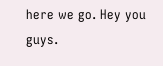here we go. Hey you guys.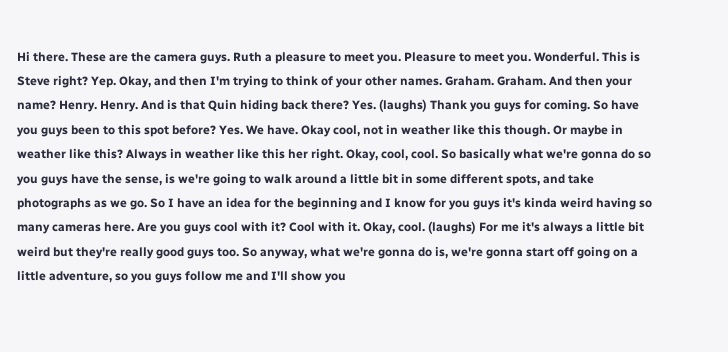Hi there. These are the camera guys. Ruth a pleasure to meet you. Pleasure to meet you. Wonderful. This is Steve right? Yep. Okay, and then I'm trying to think of your other names. Graham. Graham. And then your name? Henry. Henry. And is that Quin hiding back there? Yes. (laughs) Thank you guys for coming. So have you guys been to this spot before? Yes. We have. Okay cool, not in weather like this though. Or maybe in weather like this? Always in weather like this her right. Okay, cool, cool. So basically what we're gonna do so you guys have the sense, is we're going to walk around a little bit in some different spots, and take photographs as we go. So I have an idea for the beginning and I know for you guys it's kinda weird having so many cameras here. Are you guys cool with it? Cool with it. Okay, cool. (laughs) For me it's always a little bit weird but they're really good guys too. So anyway, what we're gonna do is, we're gonna start off going on a little adventure, so you guys follow me and I'll show you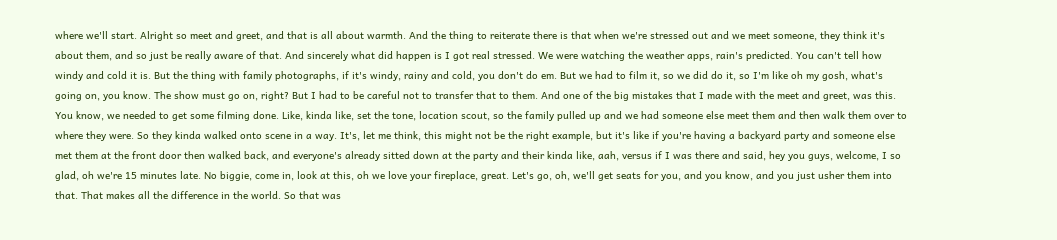where we'll start. Alright so meet and greet, and that is all about warmth. And the thing to reiterate there is that when we're stressed out and we meet someone, they think it's about them, and so just be really aware of that. And sincerely what did happen is I got real stressed. We were watching the weather apps, rain's predicted. You can't tell how windy and cold it is. But the thing with family photographs, if it's windy, rainy and cold, you don't do em. But we had to film it, so we did do it, so I'm like oh my gosh, what's going on, you know. The show must go on, right? But I had to be careful not to transfer that to them. And one of the big mistakes that I made with the meet and greet, was this. You know, we needed to get some filming done. Like, kinda like, set the tone, location scout, so the family pulled up and we had someone else meet them and then walk them over to where they were. So they kinda walked onto scene in a way. It's, let me think, this might not be the right example, but it's like if you're having a backyard party and someone else met them at the front door then walked back, and everyone's already sitted down at the party and their kinda like, aah, versus if I was there and said, hey you guys, welcome, I so glad, oh we're 15 minutes late. No biggie, come in, look at this, oh we love your fireplace, great. Let's go, oh, we'll get seats for you, and you know, and you just usher them into that. That makes all the difference in the world. So that was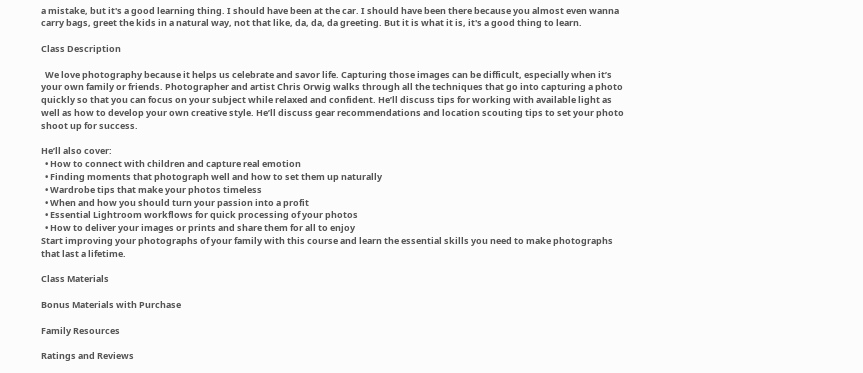a mistake, but it's a good learning thing. I should have been at the car. I should have been there because you almost even wanna carry bags, greet the kids in a natural way, not that like, da, da, da greeting. But it is what it is, it's a good thing to learn.

Class Description

  We love photography because it helps us celebrate and savor life. Capturing those images can be difficult, especially when it’s your own family or friends. Photographer and artist Chris Orwig walks through all the techniques that go into capturing a photo quickly so that you can focus on your subject while relaxed and confident. He’ll discuss tips for working with available light as well as how to develop your own creative style. He’ll discuss gear recommendations and location scouting tips to set your photo shoot up for success.

He’ll also cover:
  • How to connect with children and capture real emotion
  • Finding moments that photograph well and how to set them up naturally
  • Wardrobe tips that make your photos timeless
  • When and how you should turn your passion into a profit
  • Essential Lightroom workflows for quick processing of your photos
  • How to deliver your images or prints and share them for all to enjoy
Start improving your photographs of your family with this course and learn the essential skills you need to make photographs that last a lifetime.

Class Materials

Bonus Materials with Purchase

Family Resources

Ratings and Reviews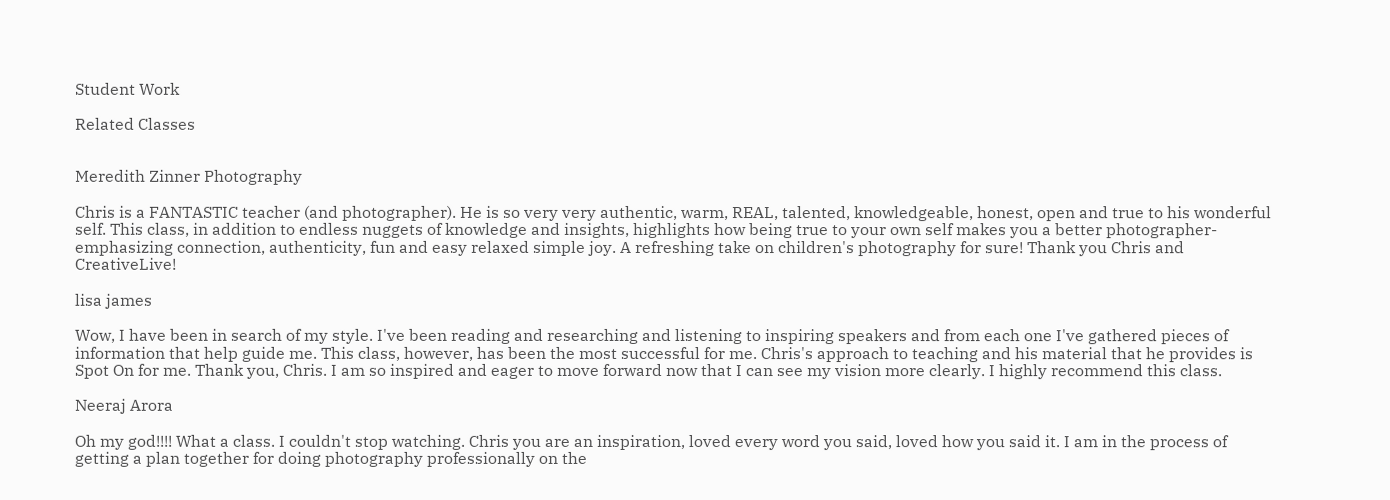Student Work

Related Classes


Meredith Zinner Photography

Chris is a FANTASTIC teacher (and photographer). He is so very very authentic, warm, REAL, talented, knowledgeable, honest, open and true to his wonderful self. This class, in addition to endless nuggets of knowledge and insights, highlights how being true to your own self makes you a better photographer- emphasizing connection, authenticity, fun and easy relaxed simple joy. A refreshing take on children's photography for sure! Thank you Chris and CreativeLive!

lisa james

Wow, I have been in search of my style. I've been reading and researching and listening to inspiring speakers and from each one I've gathered pieces of information that help guide me. This class, however, has been the most successful for me. Chris's approach to teaching and his material that he provides is Spot On for me. Thank you, Chris. I am so inspired and eager to move forward now that I can see my vision more clearly. I highly recommend this class.

Neeraj Arora

Oh my god!!!! What a class. I couldn't stop watching. Chris you are an inspiration, loved every word you said, loved how you said it. I am in the process of getting a plan together for doing photography professionally on the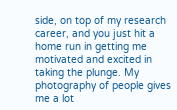side, on top of my research career, and you just hit a home run in getting me motivated and excited in taking the plunge. My photography of people gives me a lot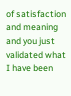of satisfaction and meaning and you just validated what I have been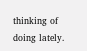thinking of doing lately.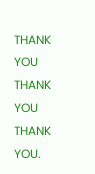THANK YOU THANK YOU THANK YOU.